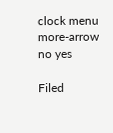clock menu more-arrow no yes

Filed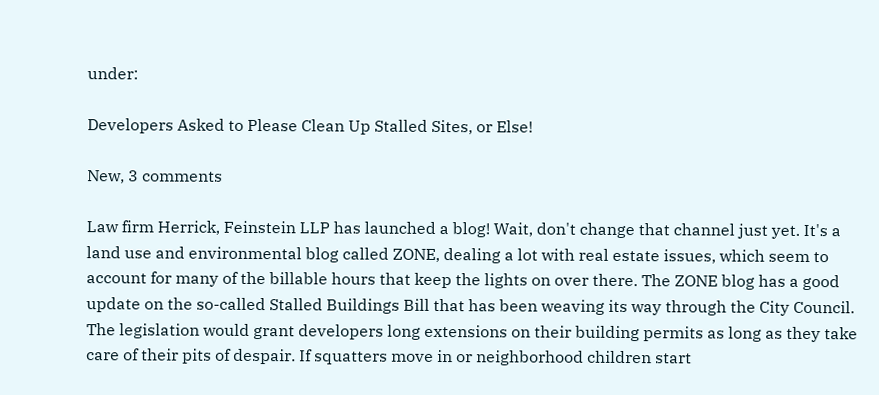under:

Developers Asked to Please Clean Up Stalled Sites, or Else!

New, 3 comments

Law firm Herrick, Feinstein LLP has launched a blog! Wait, don't change that channel just yet. It's a land use and environmental blog called ZONE, dealing a lot with real estate issues, which seem to account for many of the billable hours that keep the lights on over there. The ZONE blog has a good update on the so-called Stalled Buildings Bill that has been weaving its way through the City Council. The legislation would grant developers long extensions on their building permits as long as they take care of their pits of despair. If squatters move in or neighborhood children start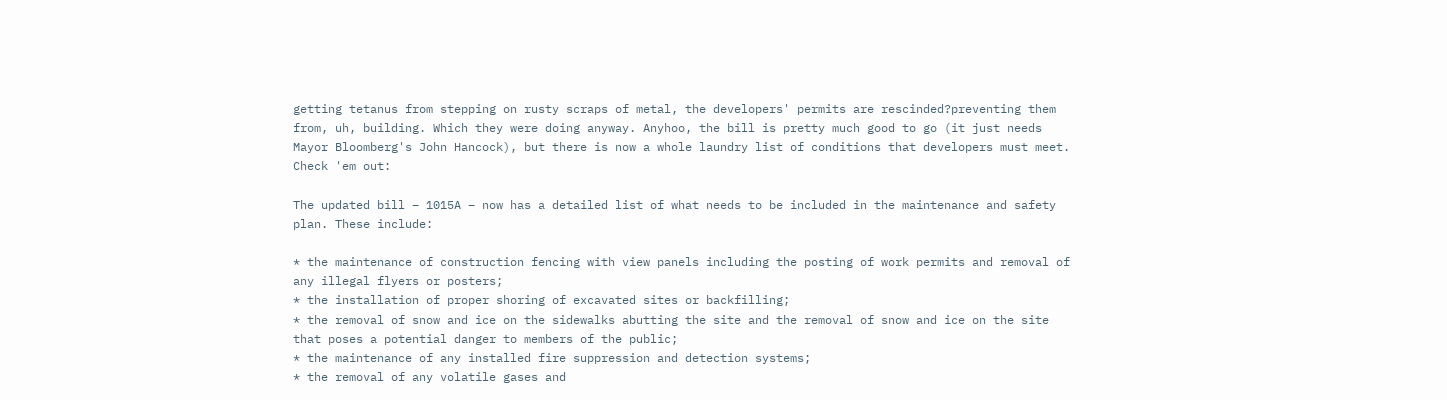getting tetanus from stepping on rusty scraps of metal, the developers' permits are rescinded?preventing them from, uh, building. Which they were doing anyway. Anyhoo, the bill is pretty much good to go (it just needs Mayor Bloomberg's John Hancock), but there is now a whole laundry list of conditions that developers must meet. Check 'em out:

The updated bill – 1015A – now has a detailed list of what needs to be included in the maintenance and safety plan. These include:

* the maintenance of construction fencing with view panels including the posting of work permits and removal of any illegal flyers or posters;
* the installation of proper shoring of excavated sites or backfilling;
* the removal of snow and ice on the sidewalks abutting the site and the removal of snow and ice on the site that poses a potential danger to members of the public;
* the maintenance of any installed fire suppression and detection systems;
* the removal of any volatile gases and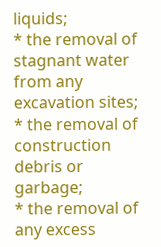liquids;
* the removal of stagnant water from any excavation sites;
* the removal of construction debris or garbage;
* the removal of any excess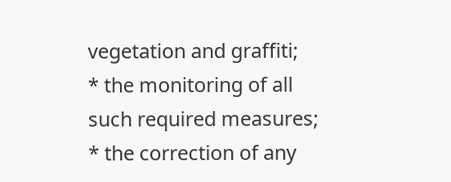vegetation and graffiti;
* the monitoring of all such required measures;
* the correction of any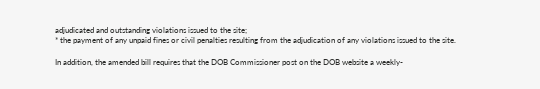adjudicated and outstanding violations issued to the site;
* the payment of any unpaid fines or civil penalties resulting from the adjudication of any violations issued to the site.

In addition, the amended bill requires that the DOB Commissioner post on the DOB website a weekly-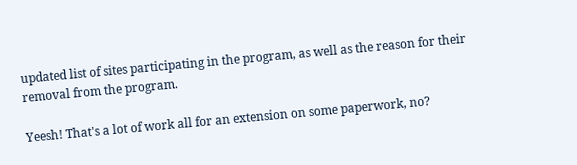updated list of sites participating in the program, as well as the reason for their removal from the program.

Yeesh! That's a lot of work all for an extension on some paperwork, no?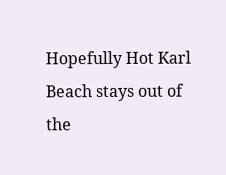Hopefully Hot Karl Beach stays out of the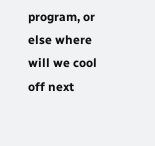program, or else where will we cool off next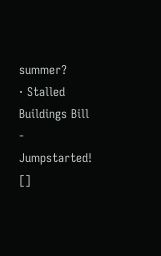summer?
· Stalled Buildings Bill - Jumpstarted! []